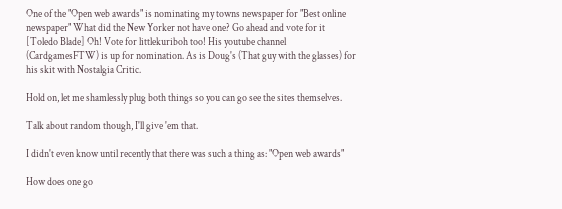One of the "Open web awards" is nominating my towns newspaper for "Best online newspaper" What did the New Yorker not have one? Go ahead and vote for it [Toledo Blade] Oh! Vote for littlekuriboh too! His youtube channel (CardgamesFTW) is up for nomination. As is Doug's (That guy with the glasses) for his skit with Nostalgia Critic.

Hold on, let me shamlessly plug both things so you can go see the sites themselves.

Talk about random though, I'll give 'em that.

I didn't even know until recently that there was such a thing as: "Open web awards"

How does one go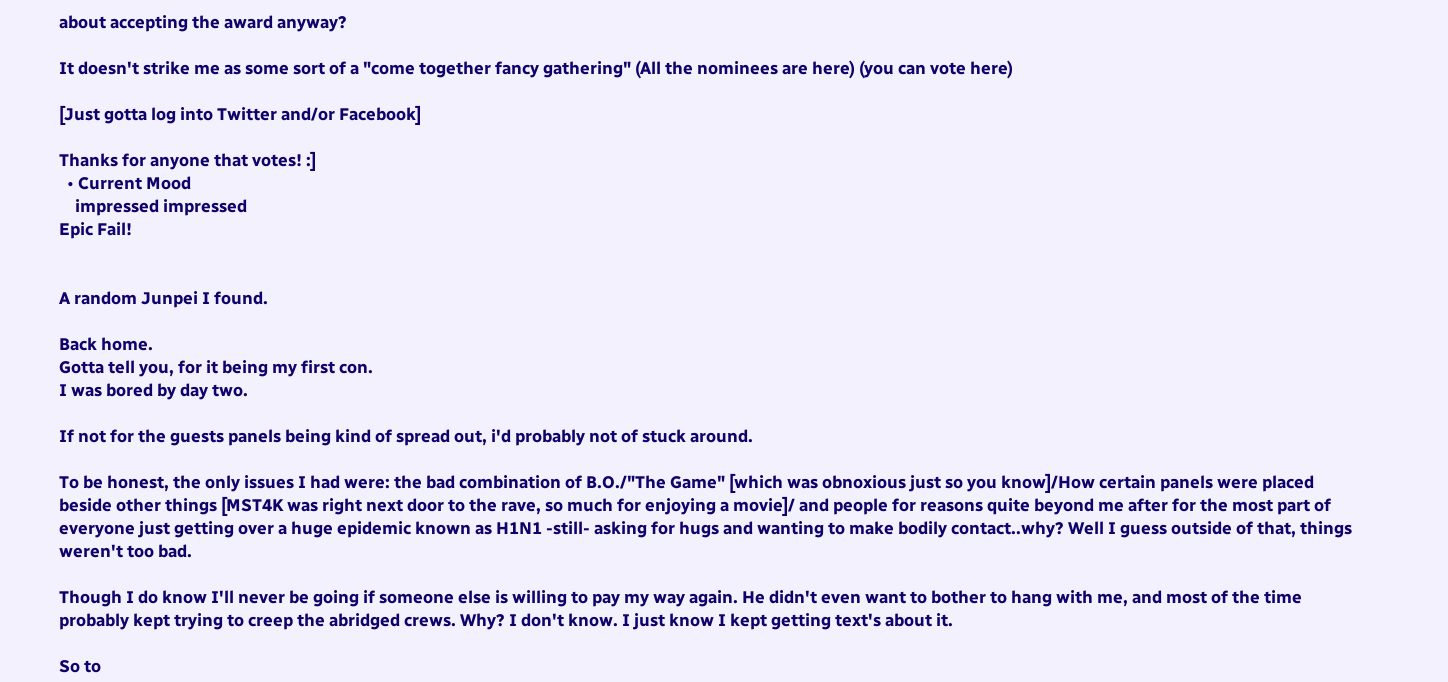about accepting the award anyway?

It doesn't strike me as some sort of a "come together fancy gathering" (All the nominees are here) (you can vote here)

[Just gotta log into Twitter and/or Facebook]

Thanks for anyone that votes! :]
  • Current Mood
    impressed impressed
Epic Fail!


A random Junpei I found.

Back home.
Gotta tell you, for it being my first con.
I was bored by day two.

If not for the guests panels being kind of spread out, i'd probably not of stuck around.

To be honest, the only issues I had were: the bad combination of B.O./"The Game" [which was obnoxious just so you know]/How certain panels were placed beside other things [MST4K was right next door to the rave, so much for enjoying a movie]/ and people for reasons quite beyond me after for the most part of everyone just getting over a huge epidemic known as H1N1 -still- asking for hugs and wanting to make bodily contact..why? Well I guess outside of that, things weren't too bad.

Though I do know I'll never be going if someone else is willing to pay my way again. He didn't even want to bother to hang with me, and most of the time probably kept trying to creep the abridged crews. Why? I don't know. I just know I kept getting text's about it.

So to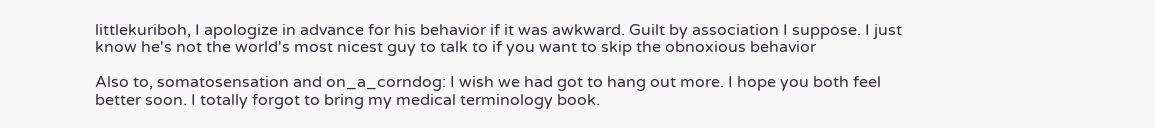littlekuriboh, I apologize in advance for his behavior if it was awkward. Guilt by association I suppose. I just know he's not the world's most nicest guy to talk to if you want to skip the obnoxious behavior

Also to, somatosensation and on_a_corndog: I wish we had got to hang out more. I hope you both feel better soon. I totally forgot to bring my medical terminology book.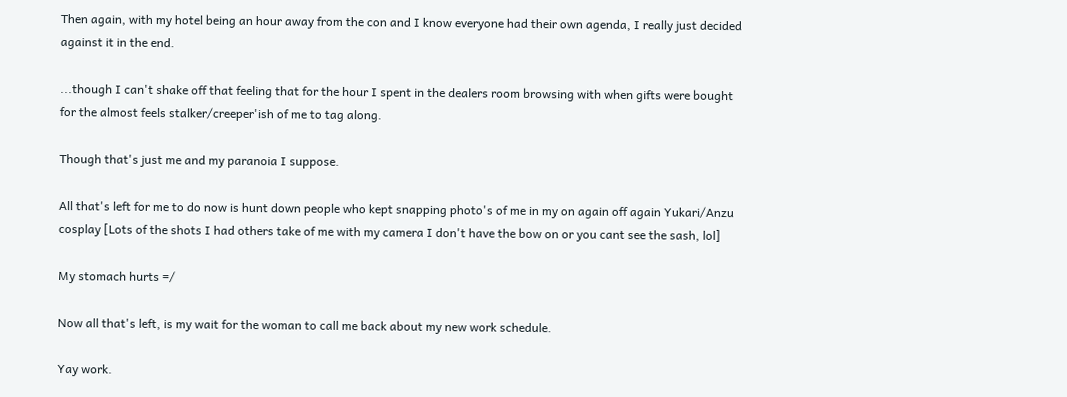Then again, with my hotel being an hour away from the con and I know everyone had their own agenda, I really just decided against it in the end.

...though I can't shake off that feeling that for the hour I spent in the dealers room browsing with when gifts were bought for the almost feels stalker/creeper'ish of me to tag along.

Though that's just me and my paranoia I suppose.

All that's left for me to do now is hunt down people who kept snapping photo's of me in my on again off again Yukari/Anzu cosplay [Lots of the shots I had others take of me with my camera I don't have the bow on or you cant see the sash, lol]

My stomach hurts =/

Now all that's left, is my wait for the woman to call me back about my new work schedule.

Yay work.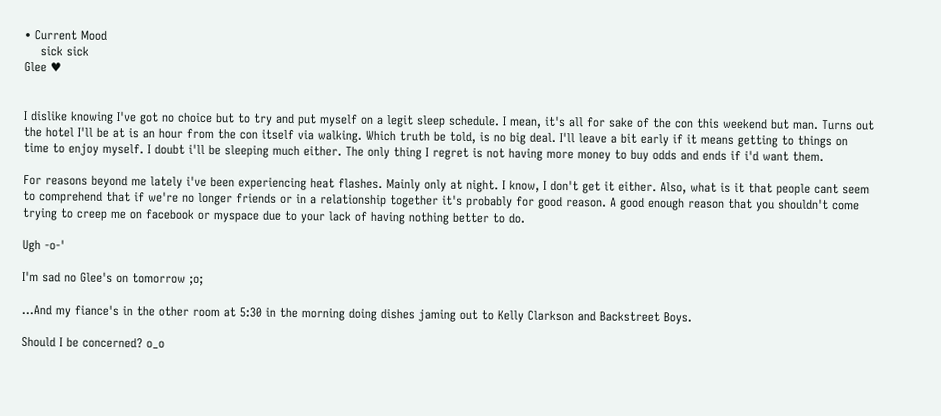• Current Mood
    sick sick
Glee ♥


I dislike knowing I've got no choice but to try and put myself on a legit sleep schedule. I mean, it's all for sake of the con this weekend but man. Turns out the hotel I'll be at is an hour from the con itself via walking. Which truth be told, is no big deal. I'll leave a bit early if it means getting to things on time to enjoy myself. I doubt i'll be sleeping much either. The only thing I regret is not having more money to buy odds and ends if i'd want them.

For reasons beyond me lately i've been experiencing heat flashes. Mainly only at night. I know, I don't get it either. Also, what is it that people cant seem to comprehend that if we're no longer friends or in a relationship together it's probably for good reason. A good enough reason that you shouldn't come trying to creep me on facebook or myspace due to your lack of having nothing better to do.

Ugh -o-'

I'm sad no Glee's on tomorrow ;o;

...And my fiance's in the other room at 5:30 in the morning doing dishes jaming out to Kelly Clarkson and Backstreet Boys.

Should I be concerned? o_o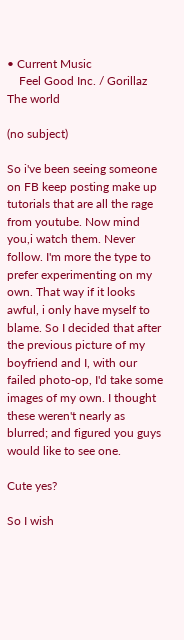• Current Music
    Feel Good Inc. / Gorillaz
The world

(no subject)

So i've been seeing someone on FB keep posting make up tutorials that are all the rage from youtube. Now mind you,i watch them. Never follow. I'm more the type to prefer experimenting on my own. That way if it looks awful, i only have myself to blame. So I decided that after the previous picture of my boyfriend and I, with our failed photo-op, I'd take some images of my own. I thought these weren't nearly as blurred; and figured you guys would like to see one.

Cute yes?

So I wish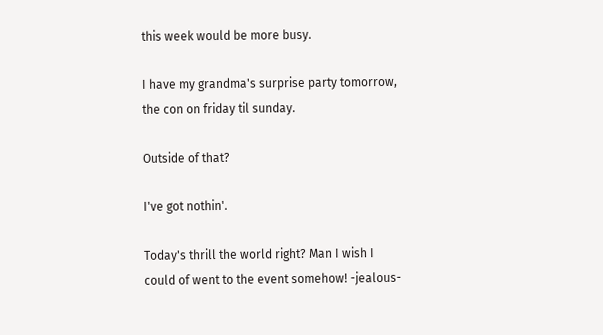this week would be more busy.

I have my grandma's surprise party tomorrow, the con on friday til sunday.

Outside of that?

I've got nothin'.

Today's thrill the world right? Man I wish I could of went to the event somehow! -jealous-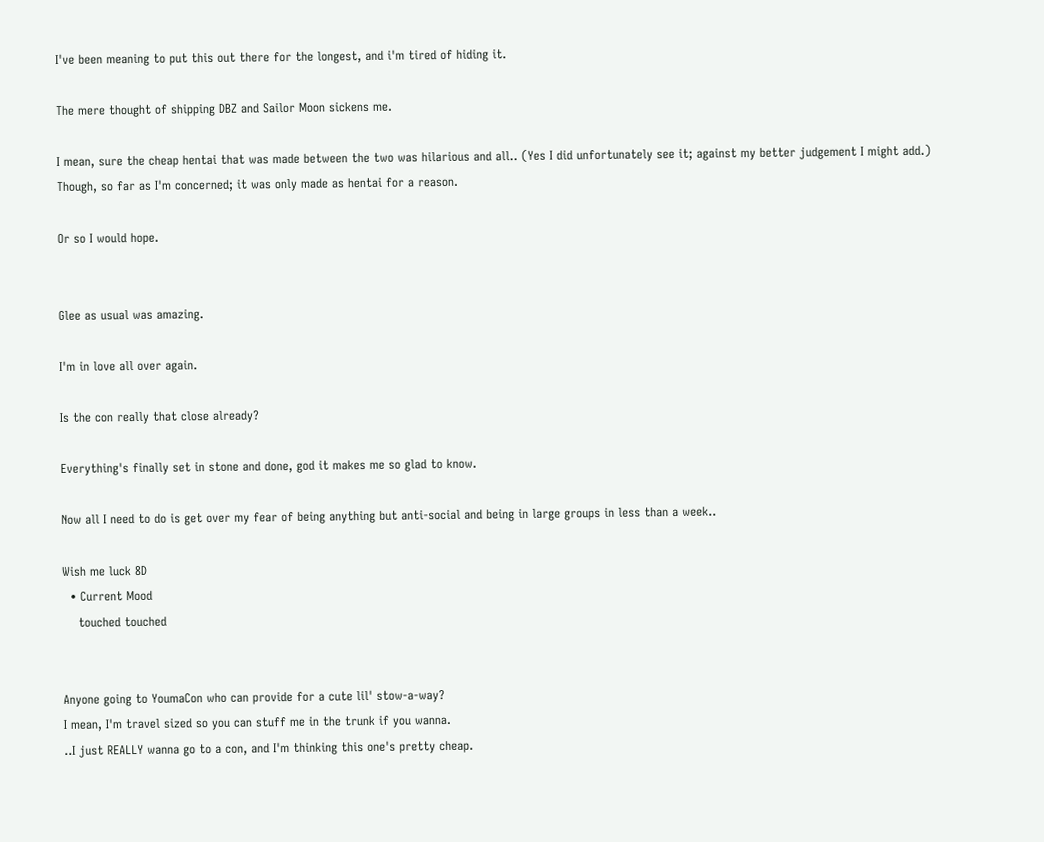I've been meaning to put this out there for the longest, and i'm tired of hiding it.

The mere thought of shipping DBZ and Sailor Moon sickens me.

I mean, sure the cheap hentai that was made between the two was hilarious and all.. (Yes I did unfortunately see it; against my better judgement I might add.) Though, so far as I'm concerned; it was only made as hentai for a reason.

Or so I would hope.


Glee as usual was amazing.

I'm in love all over again.

Is the con really that close already?

Everything's finally set in stone and done, god it makes me so glad to know.

Now all I need to do is get over my fear of being anything but anti-social and being in large groups in less than a week..

Wish me luck 8D
  • Current Mood
    touched touched


Anyone going to YoumaCon who can provide for a cute lil' stow-a-way?
I mean, I'm travel sized so you can stuff me in the trunk if you wanna.
..I just REALLY wanna go to a con, and I'm thinking this one's pretty cheap.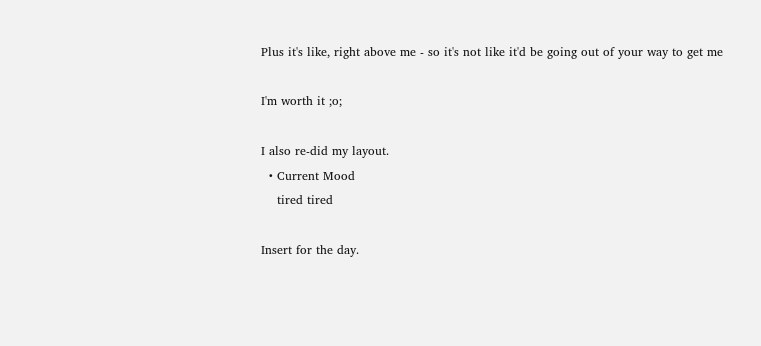Plus it's like, right above me - so it's not like it'd be going out of your way to get me

I'm worth it ;o;

I also re-did my layout.
  • Current Mood
    tired tired

Insert for the day.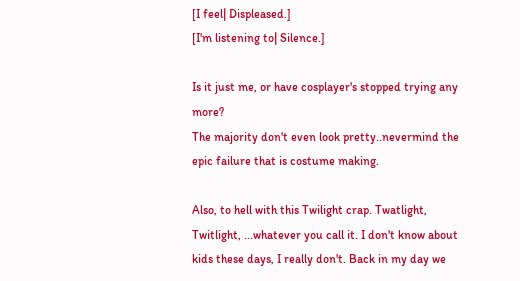[I feel| Displeased.]
[I'm listening to| Silence.]

Is it just me, or have cosplayer's stopped trying any more?
The majority don't even look pretty..nevermind the epic failure that is costume making.

Also, to hell with this Twilight crap. Twatlight, Twitlight, ...whatever you call it. I don't know about kids these days, I really don't. Back in my day we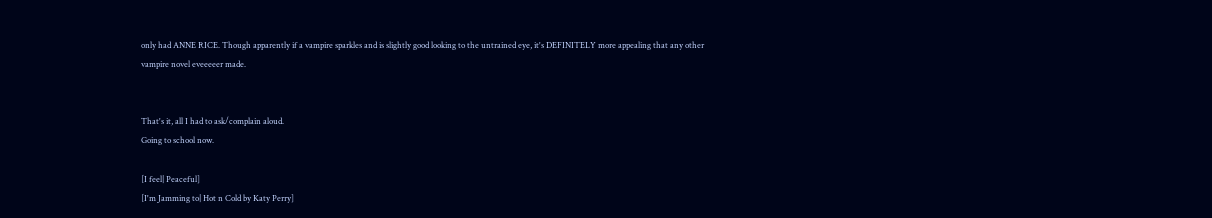only had ANNE RICE. Though apparently if a vampire sparkles and is slightly good looking to the untrained eye, it's DEFINITELY more appealing that any other vampire novel eveeeeer made.


That's it, all I had to ask/complain aloud.
Going to school now.

[I feel| Peaceful]
[I'm Jamming to| Hot n Cold by Katy Perry]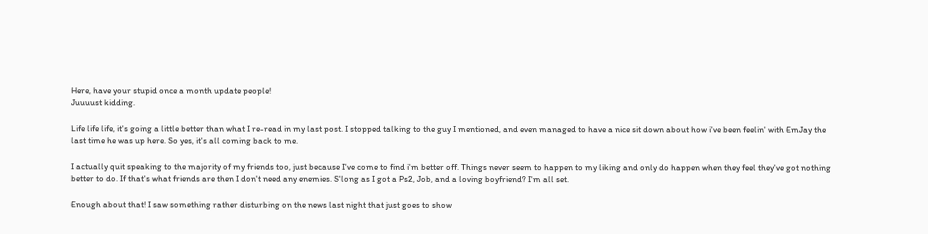Here, have your stupid once a month update people!
Juuuust kidding.

Life life life, it's going a little better than what I re-read in my last post. I stopped talking to the guy I mentioned, and even managed to have a nice sit down about how i've been feelin' with EmJay the last time he was up here. So yes, it's all coming back to me.

I actually quit speaking to the majority of my friends too, just because I've come to find i'm better off. Things never seem to happen to my liking and only do happen when they feel they've got nothing better to do. If that's what friends are then I don't need any enemies. S'long as I got a Ps2, Job, and a loving boyfriend? I'm all set.

Enough about that! I saw something rather disturbing on the news last night that just goes to show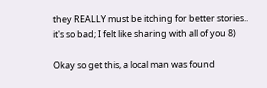they REALLY must be itching for better stories.. it's so bad; I felt like sharing with all of you 8)

Okay so get this, a local man was found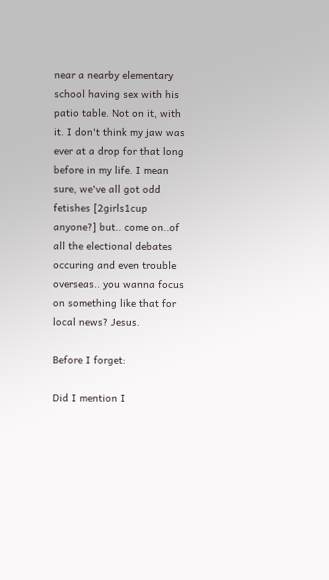near a nearby elementary school having sex with his patio table. Not on it, with it. I don't think my jaw was ever at a drop for that long before in my life. I mean sure, we've all got odd fetishes [2girls1cup anyone?] but.. come on..of all the electional debates occuring and even trouble overseas.. you wanna focus on something like that for local news? Jesus.

Before I forget:

Did I mention I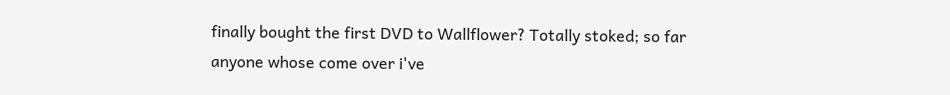finally bought the first DVD to Wallflower? Totally stoked; so far anyone whose come over i've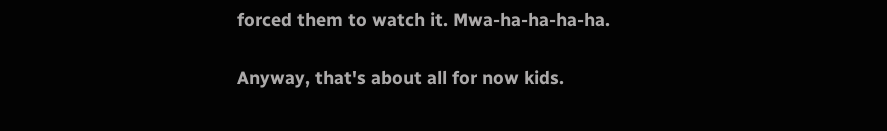forced them to watch it. Mwa-ha-ha-ha-ha.

Anyway, that's about all for now kids.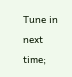Tune in next time;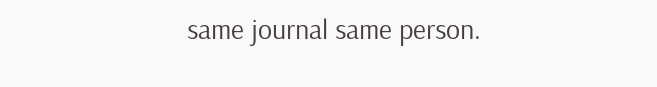same journal same person.